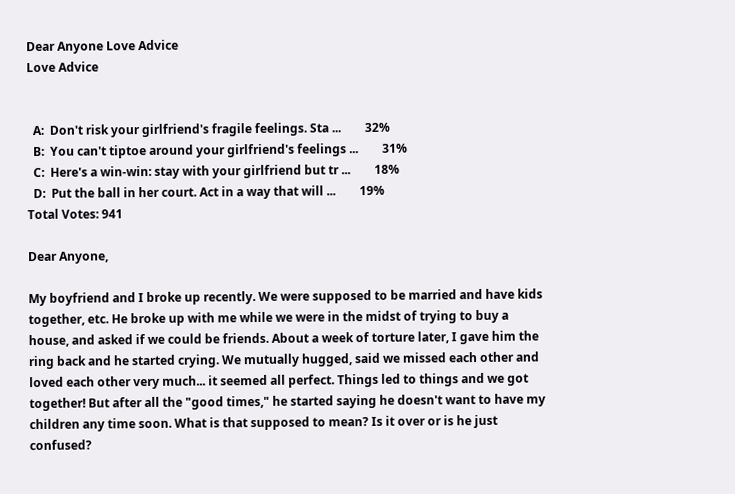Dear Anyone Love Advice
Love Advice


  A:  Don't risk your girlfriend's fragile feelings. Sta ...        32%
  B:  You can't tiptoe around your girlfriend's feelings ...        31%
  C:  Here's a win-win: stay with your girlfriend but tr ...        18%
  D:  Put the ball in her court. Act in a way that will ...        19%
Total Votes: 941

Dear Anyone,

My boyfriend and I broke up recently. We were supposed to be married and have kids together, etc. He broke up with me while we were in the midst of trying to buy a house, and asked if we could be friends. About a week of torture later, I gave him the ring back and he started crying. We mutually hugged, said we missed each other and loved each other very much... it seemed all perfect. Things led to things and we got together! But after all the "good times," he started saying he doesn't want to have my children any time soon. What is that supposed to mean? Is it over or is he just confused?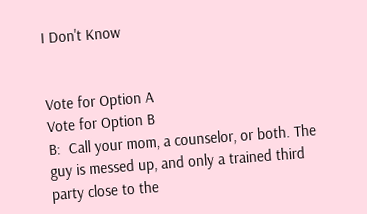I Don't Know


Vote for Option A
Vote for Option B
B:  Call your mom, a counselor, or both. The guy is messed up, and only a trained third party close to the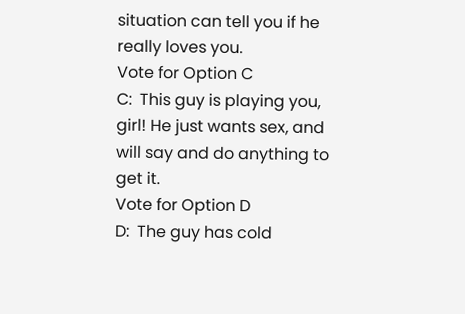situation can tell you if he really loves you.
Vote for Option C
C:  This guy is playing you, girl! He just wants sex, and will say and do anything to get it.
Vote for Option D
D:  The guy has cold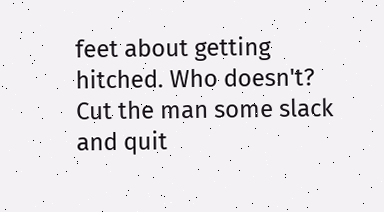feet about getting hitched. Who doesn't? Cut the man some slack and quit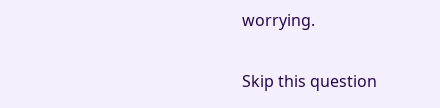worrying.

Skip this question